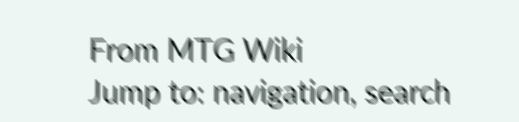From MTG Wiki
Jump to: navigation, search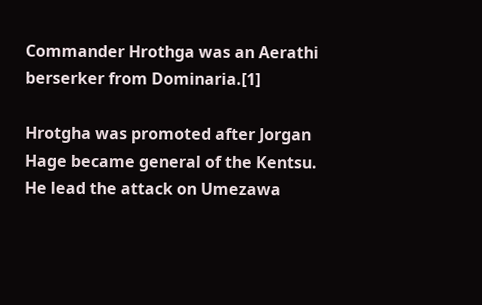Commander Hrothga was an Aerathi berserker from Dominaria.[1]

Hrotgha was promoted after Jorgan Hage became general of the Kentsu. He lead the attack on Umezawa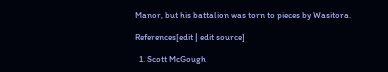Manor, but his battalion was torn to pieces by Wasitora.

References[edit | edit source]

  1. Scott McGough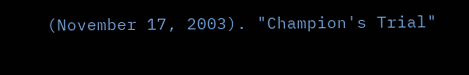(November 17, 2003). "Champion's Trial"